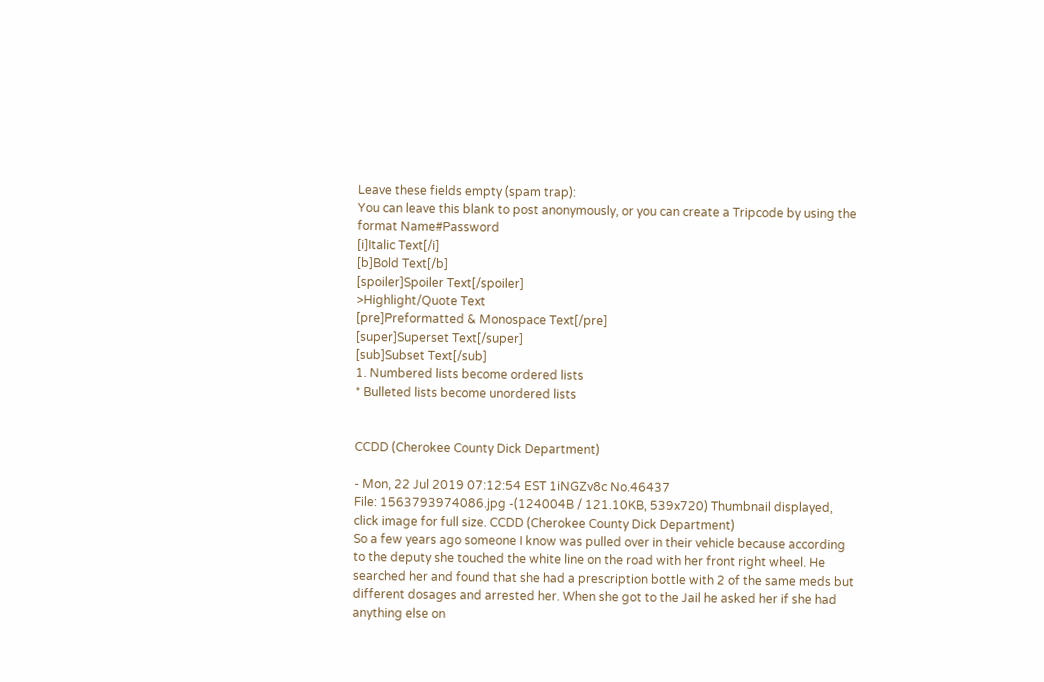Leave these fields empty (spam trap):
You can leave this blank to post anonymously, or you can create a Tripcode by using the format Name#Password
[i]Italic Text[/i]
[b]Bold Text[/b]
[spoiler]Spoiler Text[/spoiler]
>Highlight/Quote Text
[pre]Preformatted & Monospace Text[/pre]
[super]Superset Text[/super]
[sub]Subset Text[/sub]
1. Numbered lists become ordered lists
* Bulleted lists become unordered lists


CCDD (Cherokee County Dick Department)

- Mon, 22 Jul 2019 07:12:54 EST 1iNGZv8c No.46437
File: 1563793974086.jpg -(124004B / 121.10KB, 539x720) Thumbnail displayed, click image for full size. CCDD (Cherokee County Dick Department)
So a few years ago someone I know was pulled over in their vehicle because according to the deputy she touched the white line on the road with her front right wheel. He searched her and found that she had a prescription bottle with 2 of the same meds but different dosages and arrested her. When she got to the Jail he asked her if she had anything else on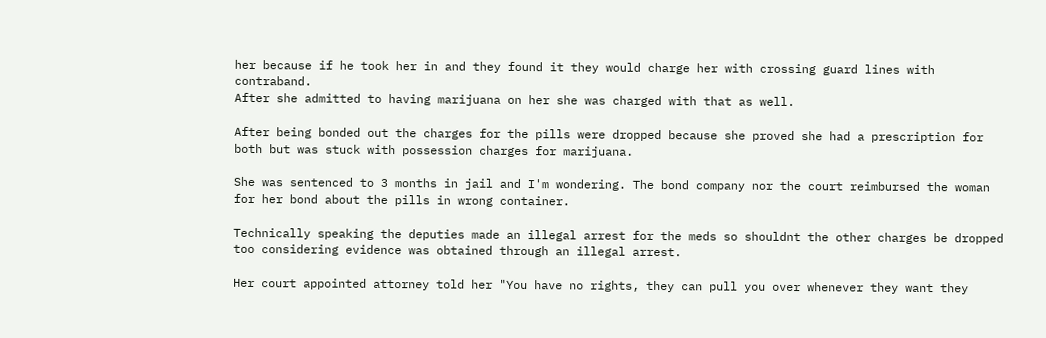her because if he took her in and they found it they would charge her with crossing guard lines with contraband.
After she admitted to having marijuana on her she was charged with that as well.

After being bonded out the charges for the pills were dropped because she proved she had a prescription for both but was stuck with possession charges for marijuana.

She was sentenced to 3 months in jail and I'm wondering. The bond company nor the court reimbursed the woman for her bond about the pills in wrong container.

Technically speaking the deputies made an illegal arrest for the meds so shouldnt the other charges be dropped too considering evidence was obtained through an illegal arrest.

Her court appointed attorney told her "You have no rights, they can pull you over whenever they want they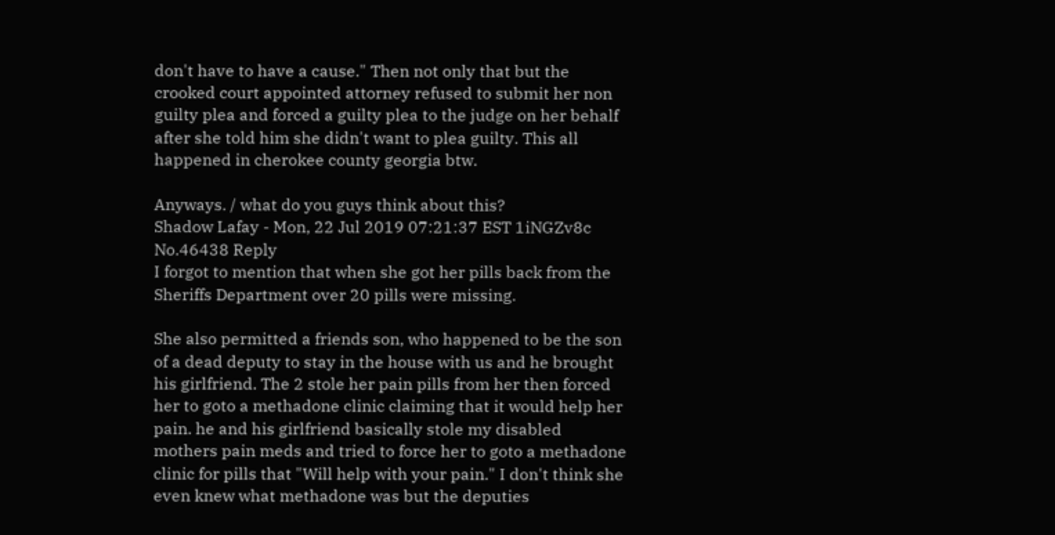don't have to have a cause." Then not only that but the crooked court appointed attorney refused to submit her non guilty plea and forced a guilty plea to the judge on her behalf after she told him she didn't want to plea guilty. This all happened in cherokee county georgia btw.

Anyways. / what do you guys think about this?
Shadow Lafay - Mon, 22 Jul 2019 07:21:37 EST 1iNGZv8c No.46438 Reply
I forgot to mention that when she got her pills back from the Sheriffs Department over 20 pills were missing.

She also permitted a friends son, who happened to be the son of a dead deputy to stay in the house with us and he brought his girlfriend. The 2 stole her pain pills from her then forced her to goto a methadone clinic claiming that it would help her pain. he and his girlfriend basically stole my disabled mothers pain meds and tried to force her to goto a methadone clinic for pills that "Will help with your pain." I don't think she even knew what methadone was but the deputies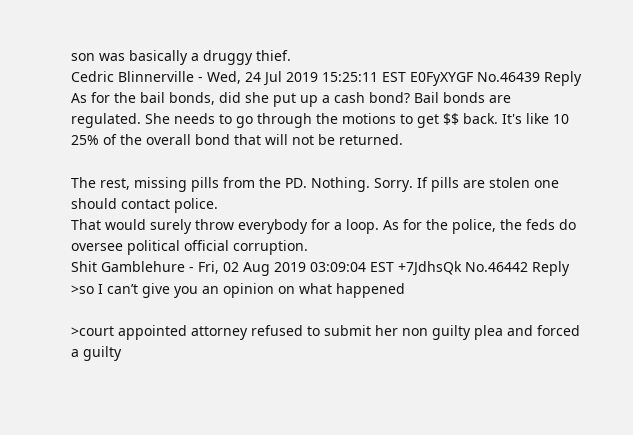son was basically a druggy thief.
Cedric Blinnerville - Wed, 24 Jul 2019 15:25:11 EST E0FyXYGF No.46439 Reply
As for the bail bonds, did she put up a cash bond? Bail bonds are regulated. She needs to go through the motions to get $$ back. It's like 10 25% of the overall bond that will not be returned.

The rest, missing pills from the PD. Nothing. Sorry. If pills are stolen one should contact police.
That would surely throw everybody for a loop. As for the police, the feds do oversee political official corruption.
Shit Gamblehure - Fri, 02 Aug 2019 03:09:04 EST +7JdhsQk No.46442 Reply
>so I can’t give you an opinion on what happened

>court appointed attorney refused to submit her non guilty plea and forced a guilty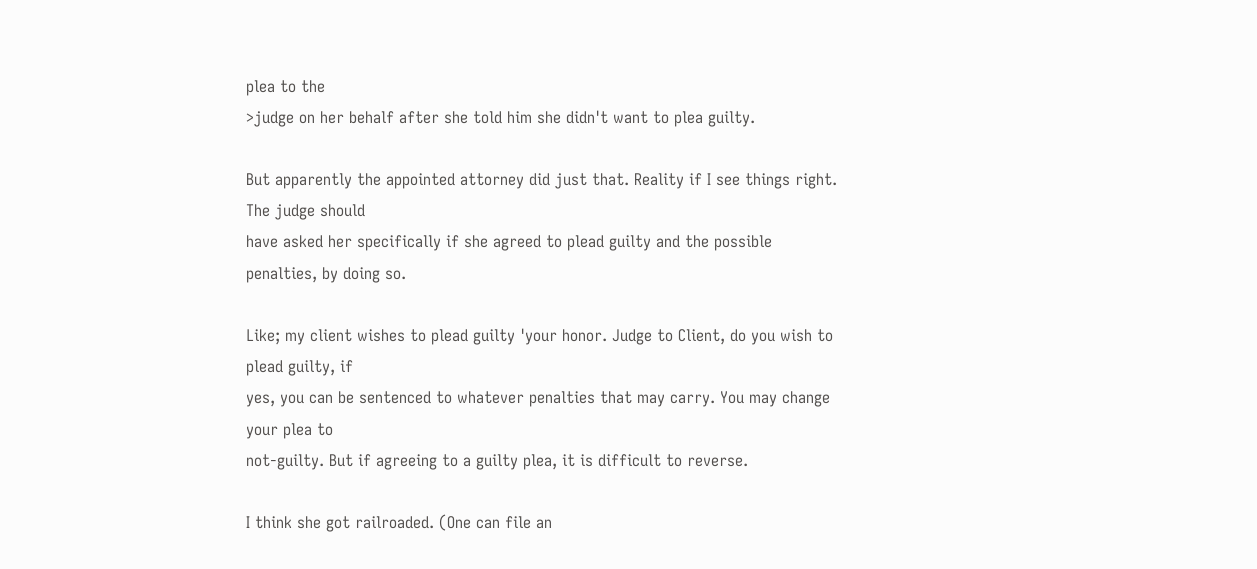plea to the
>judge on her behalf after she told him she didn't want to plea guilty.

But apparently the appointed attorney did just that. Reality if I see things right. The judge should
have asked her specifically if she agreed to plead guilty and the possible penalties, by doing so.

Like; my client wishes to plead guilty 'your honor. Judge to Client, do you wish to plead guilty, if
yes, you can be sentenced to whatever penalties that may carry. You may change your plea to
not-guilty. But if agreeing to a guilty plea, it is difficult to reverse.

I think she got railroaded. (One can file an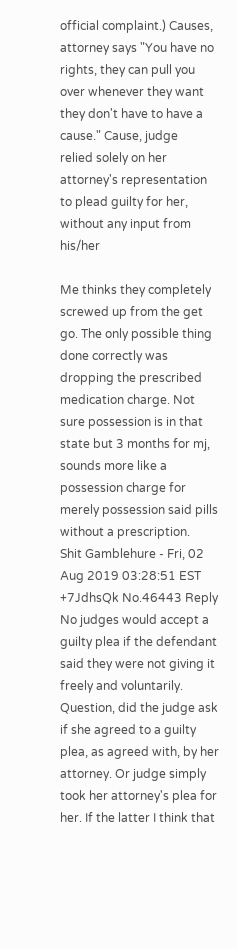official complaint.) Causes, attorney says "You have no
rights, they can pull you over whenever they want they don't have to have a cause." Cause, judge
relied solely on her attorney's representation to plead guilty for her, without any input from his/her

Me thinks they completely screwed up from the get go. The only possible thing done correctly was
dropping the prescribed medication charge. Not sure possession is in that state but 3 months for mj, sounds more like a possession charge for merely possession said pills without a prescription.
Shit Gamblehure - Fri, 02 Aug 2019 03:28:51 EST +7JdhsQk No.46443 Reply
No judges would accept a guilty plea if the defendant said they were not giving it freely and voluntarily. Question, did the judge ask if she agreed to a guilty plea, as agreed with, by her attorney. Or judge simply took her attorney's plea for her. If the latter I think that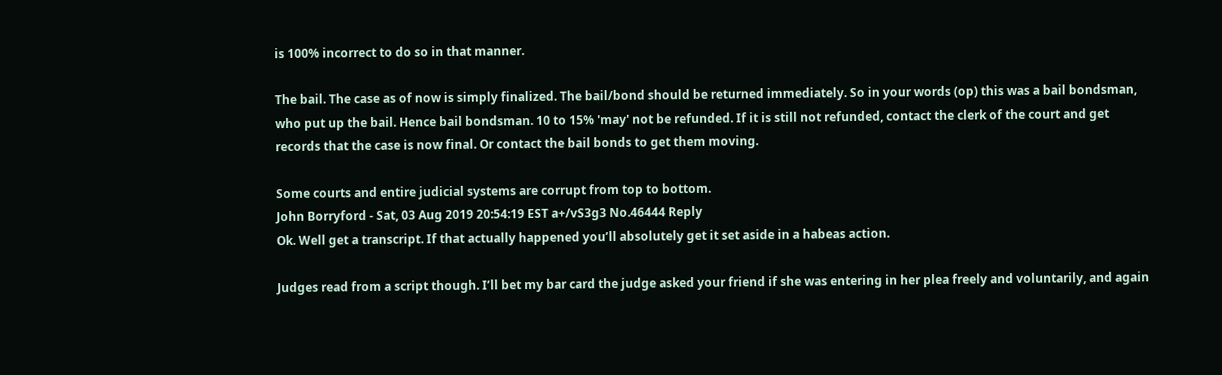is 100% incorrect to do so in that manner.

The bail. The case as of now is simply finalized. The bail/bond should be returned immediately. So in your words (op) this was a bail bondsman, who put up the bail. Hence bail bondsman. 10 to 15% 'may' not be refunded. If it is still not refunded, contact the clerk of the court and get records that the case is now final. Or contact the bail bonds to get them moving.

Some courts and entire judicial systems are corrupt from top to bottom.
John Borryford - Sat, 03 Aug 2019 20:54:19 EST a+/vS3g3 No.46444 Reply
Ok. Well get a transcript. If that actually happened you’ll absolutely get it set aside in a habeas action.

Judges read from a script though. I’ll bet my bar card the judge asked your friend if she was entering in her plea freely and voluntarily, and again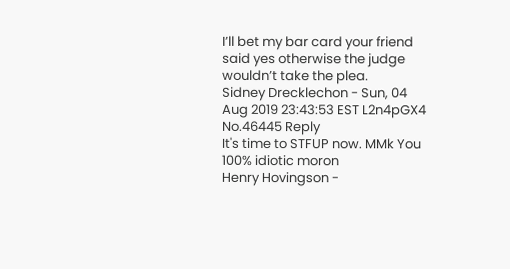I’ll bet my bar card your friend said yes otherwise the judge wouldn’t take the plea.
Sidney Drecklechon - Sun, 04 Aug 2019 23:43:53 EST L2n4pGX4 No.46445 Reply
It's time to STFUP now. MMk You 100% idiotic moron
Henry Hovingson -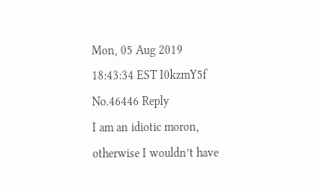Mon, 05 Aug 2019 18:43:34 EST I0kzmY5f No.46446 Reply
I am an idiotic moron, otherwise I wouldn’t have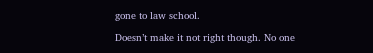gone to law school.

Doesn’t make it not right though. No one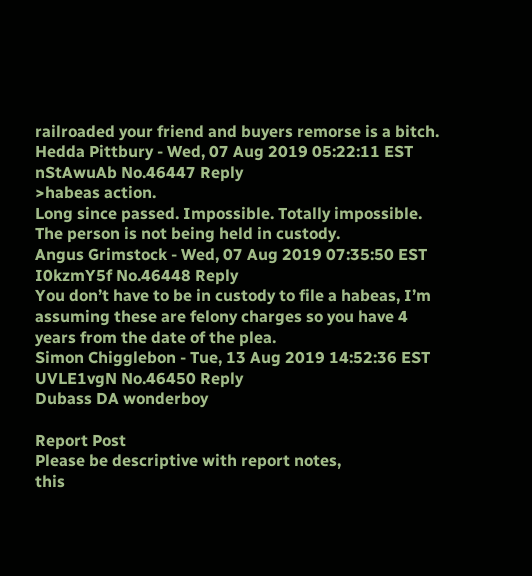railroaded your friend and buyers remorse is a bitch.
Hedda Pittbury - Wed, 07 Aug 2019 05:22:11 EST nStAwuAb No.46447 Reply
>habeas action.
Long since passed. Impossible. Totally impossible. The person is not being held in custody.
Angus Grimstock - Wed, 07 Aug 2019 07:35:50 EST I0kzmY5f No.46448 Reply
You don’t have to be in custody to file a habeas, I’m assuming these are felony charges so you have 4 years from the date of the plea.
Simon Chigglebon - Tue, 13 Aug 2019 14:52:36 EST UVLE1vgN No.46450 Reply
Dubass DA wonderboy

Report Post
Please be descriptive with report notes,
this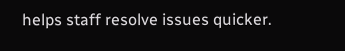helps staff resolve issues quicker.